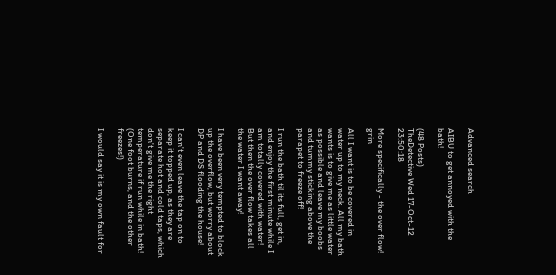Advanced search

AIBU to get annoyed with the bath!

(48 Posts)
TheDetective Wed 17-Oct-12 23:50:18

More specifically - the over flow! grin

All I want is to be covered in water up to my neck. All my bath wants is to give me as little water as possible and leave my boobs and tummy sticking above the parapet to freeze off!

I run the bath til its full, get in, and enjoy the first minute while I am totally covered with water! But then the over flow takes all the water I want away!

I have been very tempted to block up the overflow, but worry about DP and DS flooding the house!

I can't even leave the tap on to keep it topped up, as they are separate hot and cold taps, which don't give me the right temperature if run while in bath! (One foot burns, and the other freezes!)

I would say it is my own fault for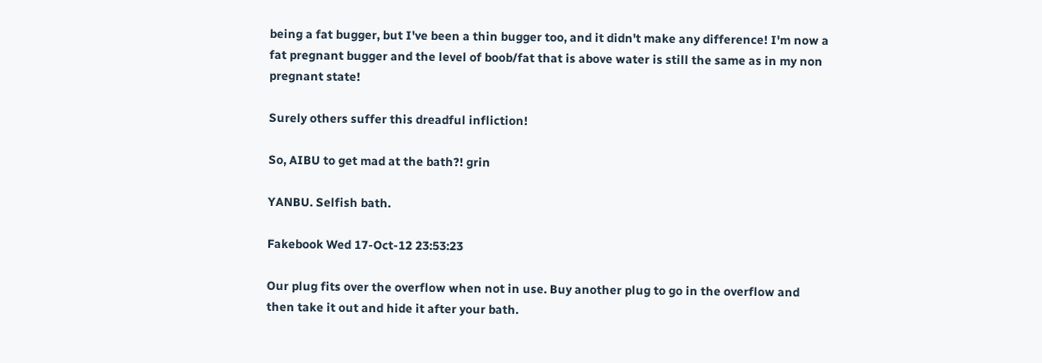being a fat bugger, but I've been a thin bugger too, and it didn't make any difference! I'm now a fat pregnant bugger and the level of boob/fat that is above water is still the same as in my non pregnant state!

Surely others suffer this dreadful infliction!

So, AIBU to get mad at the bath?! grin

YANBU. Selfish bath.

Fakebook Wed 17-Oct-12 23:53:23

Our plug fits over the overflow when not in use. Buy another plug to go in the overflow and then take it out and hide it after your bath.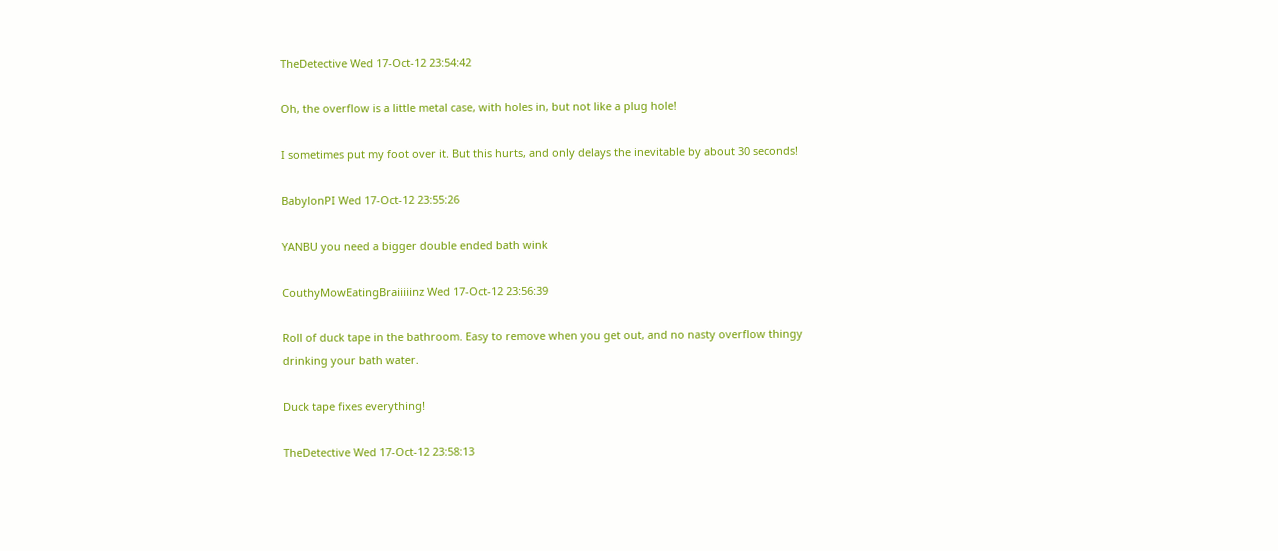TheDetective Wed 17-Oct-12 23:54:42

Oh, the overflow is a little metal case, with holes in, but not like a plug hole!

I sometimes put my foot over it. But this hurts, and only delays the inevitable by about 30 seconds!

BabylonPI Wed 17-Oct-12 23:55:26

YANBU you need a bigger double ended bath wink

CouthyMowEatingBraiiiiinz Wed 17-Oct-12 23:56:39

Roll of duck tape in the bathroom. Easy to remove when you get out, and no nasty overflow thingy drinking your bath water.

Duck tape fixes everything!

TheDetective Wed 17-Oct-12 23:58:13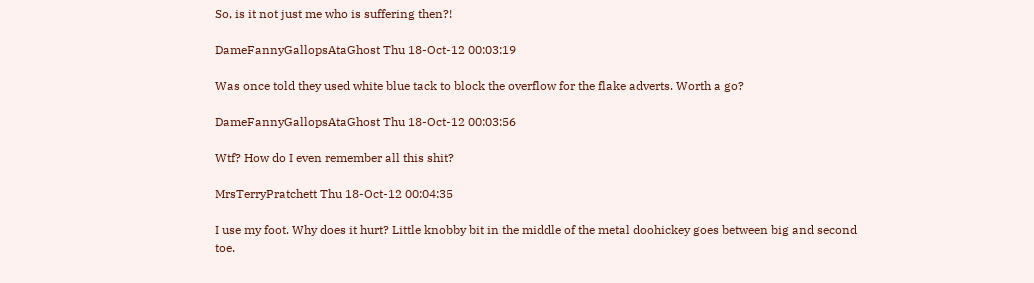So, is it not just me who is suffering then?!

DameFannyGallopsAtaGhost Thu 18-Oct-12 00:03:19

Was once told they used white blue tack to block the overflow for the flake adverts. Worth a go?

DameFannyGallopsAtaGhost Thu 18-Oct-12 00:03:56

Wtf? How do I even remember all this shit?

MrsTerryPratchett Thu 18-Oct-12 00:04:35

I use my foot. Why does it hurt? Little knobby bit in the middle of the metal doohickey goes between big and second toe.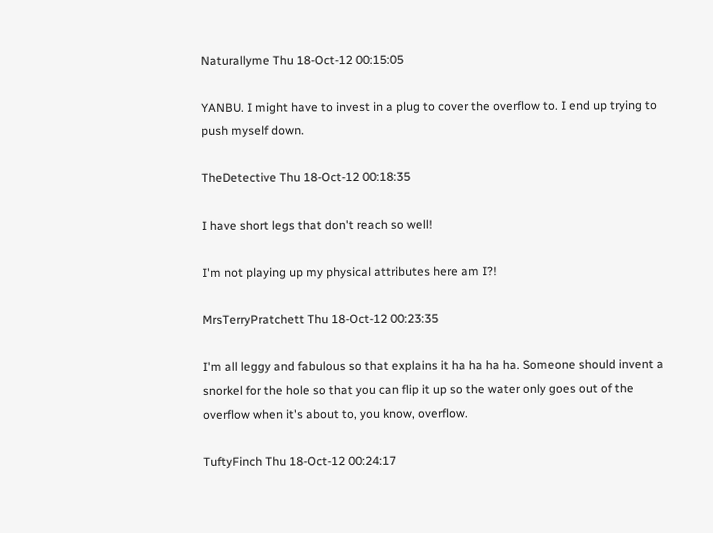Naturallyme Thu 18-Oct-12 00:15:05

YANBU. I might have to invest in a plug to cover the overflow to. I end up trying to push myself down.

TheDetective Thu 18-Oct-12 00:18:35

I have short legs that don't reach so well!

I'm not playing up my physical attributes here am I?!

MrsTerryPratchett Thu 18-Oct-12 00:23:35

I'm all leggy and fabulous so that explains it ha ha ha ha. Someone should invent a snorkel for the hole so that you can flip it up so the water only goes out of the overflow when it's about to, you know, overflow.

TuftyFinch Thu 18-Oct-12 00:24:17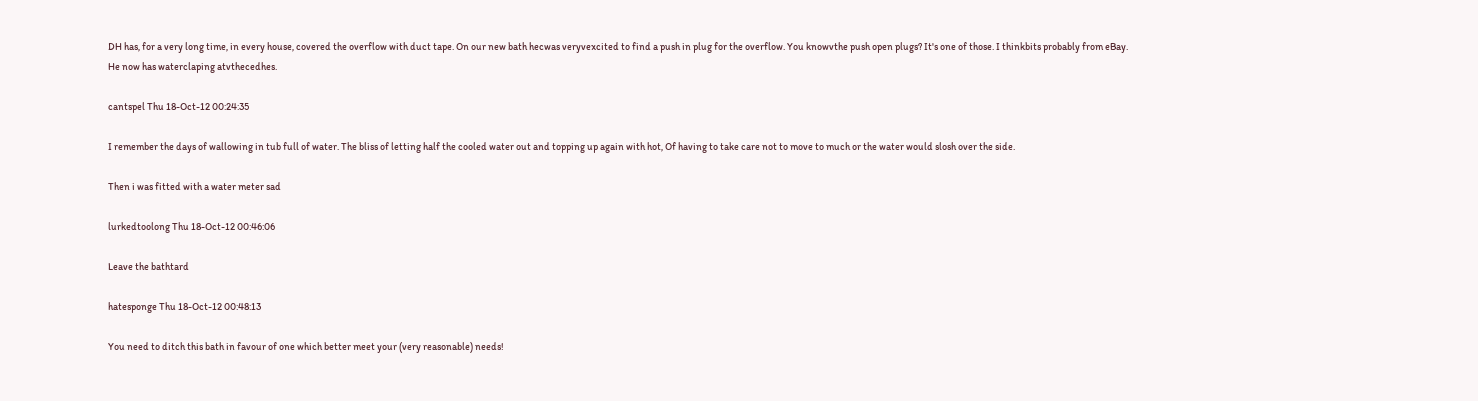DH has, for a very long time, in every house, covered the overflow with duct tape. On our new bath hecwas veryvexcited to find a push in plug for the overflow. You knowvthe push open plugs? It's one of those. I thinkbits probably from eBay. He now has waterclaping atvthecedhes.

cantspel Thu 18-Oct-12 00:24:35

I remember the days of wallowing in tub full of water. The bliss of letting half the cooled water out and topping up again with hot, Of having to take care not to move to much or the water would slosh over the side.

Then i was fitted with a water meter sad

lurkedtoolong Thu 18-Oct-12 00:46:06

Leave the bathtard

hatesponge Thu 18-Oct-12 00:48:13

You need to ditch this bath in favour of one which better meet your (very reasonable) needs!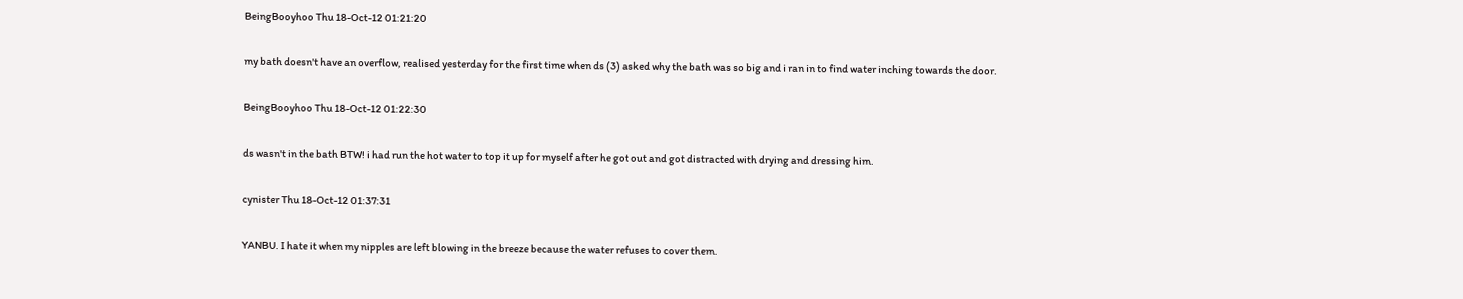BeingBooyhoo Thu 18-Oct-12 01:21:20

my bath doesn't have an overflow, realised yesterday for the first time when ds (3) asked why the bath was so big and i ran in to find water inching towards the door.

BeingBooyhoo Thu 18-Oct-12 01:22:30

ds wasn't in the bath BTW! i had run the hot water to top it up for myself after he got out and got distracted with drying and dressing him.

cynister Thu 18-Oct-12 01:37:31

YANBU. I hate it when my nipples are left blowing in the breeze because the water refuses to cover them.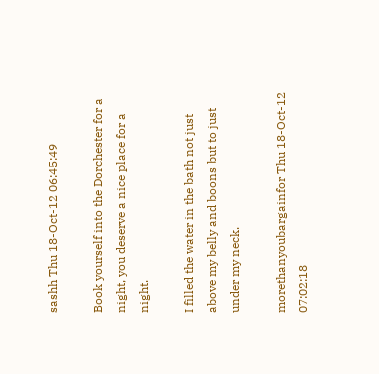sashh Thu 18-Oct-12 06:45:49

Book yourself into the Dorchester for a night, you deserve a nice place for a night.

I filled the water in the bath not just above my belly and boons but to just under my neck.

morethanyoubargainfor Thu 18-Oct-12 07:02:18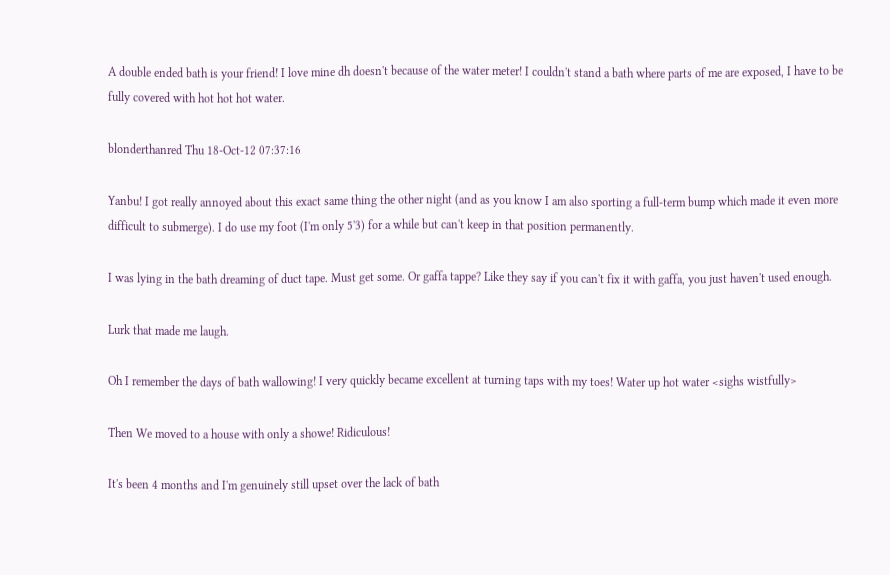A double ended bath is your friend! I love mine dh doesn't because of the water meter! I couldn't stand a bath where parts of me are exposed, I have to be fully covered with hot hot hot water.

blonderthanred Thu 18-Oct-12 07:37:16

Yanbu! I got really annoyed about this exact same thing the other night (and as you know I am also sporting a full-term bump which made it even more difficult to submerge). I do use my foot (I'm only 5'3) for a while but can't keep in that position permanently.

I was lying in the bath dreaming of duct tape. Must get some. Or gaffa tappe? Like they say if you can't fix it with gaffa, you just haven't used enough.

Lurk that made me laugh.

Oh I remember the days of bath wallowing! I very quickly became excellent at turning taps with my toes! Water up hot water <sighs wistfully>

Then We moved to a house with only a showe! Ridiculous!

It's been 4 months and I'm genuinely still upset over the lack of bath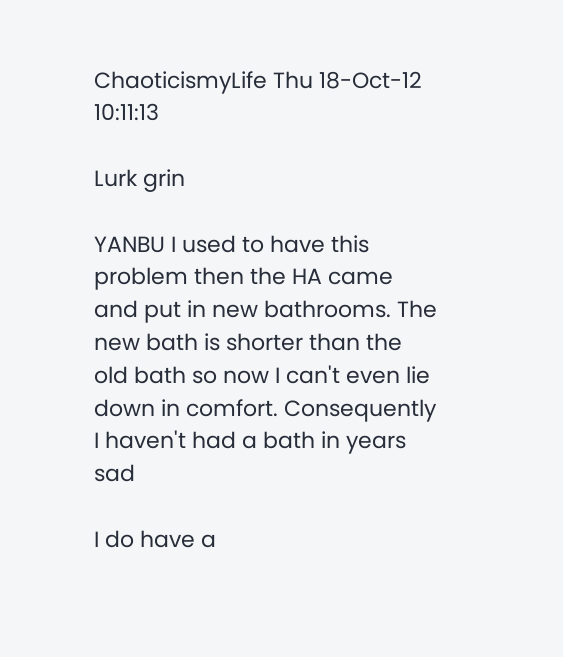ChaoticismyLife Thu 18-Oct-12 10:11:13

Lurk grin

YANBU I used to have this problem then the HA came and put in new bathrooms. The new bath is shorter than the old bath so now I can't even lie down in comfort. Consequently I haven't had a bath in years sad

I do have a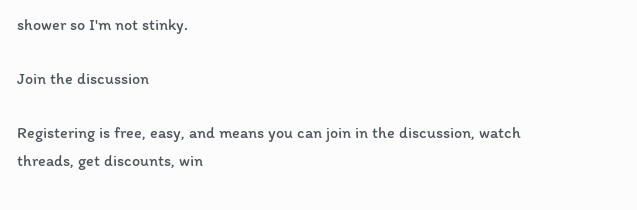shower so I'm not stinky.

Join the discussion

Registering is free, easy, and means you can join in the discussion, watch threads, get discounts, win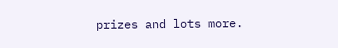prizes and lots more.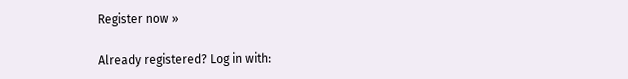Register now »

Already registered? Log in with: